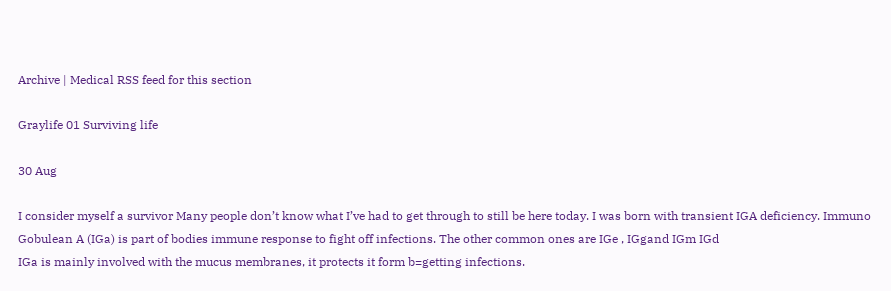Archive | Medical RSS feed for this section

Graylife 01 Surviving life

30 Aug

I consider myself a survivor Many people don’t know what I’ve had to get through to still be here today. I was born with transient IGA deficiency. Immuno Gobulean A (IGa) is part of bodies immune response to fight off infections. The other common ones are IGe , IGgand IGm IGd
IGa is mainly involved with the mucus membranes, it protects it form b=getting infections.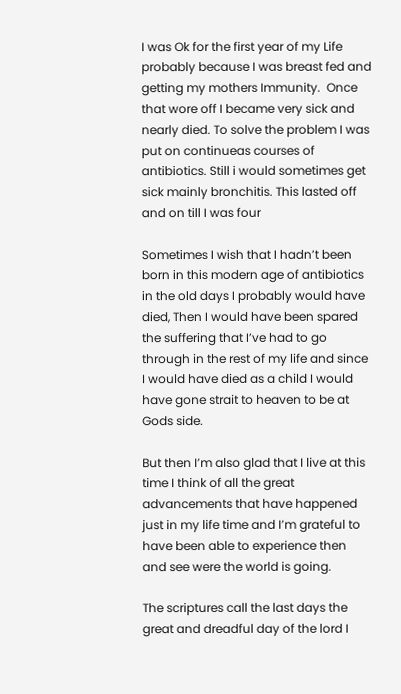I was Ok for the first year of my Life probably because I was breast fed and getting my mothers Immunity.  Once that wore off I became very sick and nearly died. To solve the problem I was put on continueas courses of antibiotics. Still i would sometimes get sick mainly bronchitis. This lasted off and on till I was four

Sometimes I wish that I hadn’t been born in this modern age of antibiotics in the old days I probably would have died, Then I would have been spared the suffering that I’ve had to go through in the rest of my life and since I would have died as a child I would have gone strait to heaven to be at Gods side.

But then I’m also glad that I live at this time I think of all the great advancements that have happened just in my life time and I’m grateful to have been able to experience then and see were the world is going.

The scriptures call the last days the great and dreadful day of the lord I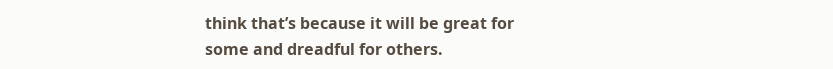think that’s because it will be great for some and dreadful for others.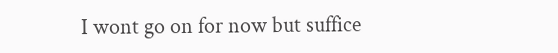I wont go on for now but suffice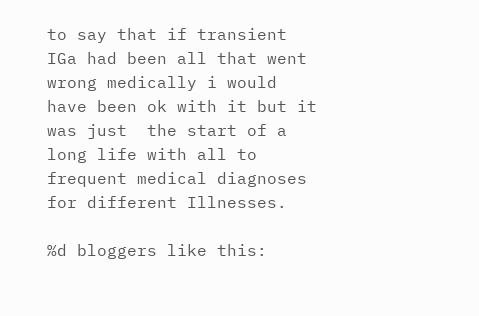to say that if transient IGa had been all that went wrong medically i would have been ok with it but it was just  the start of a long life with all to frequent medical diagnoses for different Illnesses.

%d bloggers like this: